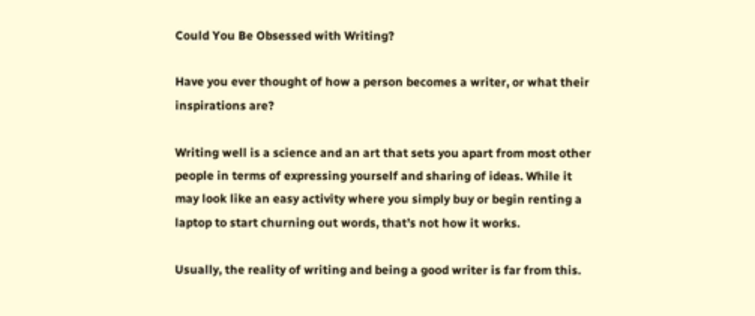Could You Be Obsessed with Writing?

Have you ever thought of how a person becomes a writer, or what their inspirations are?

Writing well is a science and an art that sets you apart from most other people in terms of expressing yourself and sharing of ideas. While it may look like an easy activity where you simply buy or begin renting a laptop to start churning out words, that’s not how it works.

Usually, the reality of writing and being a good writer is far from this.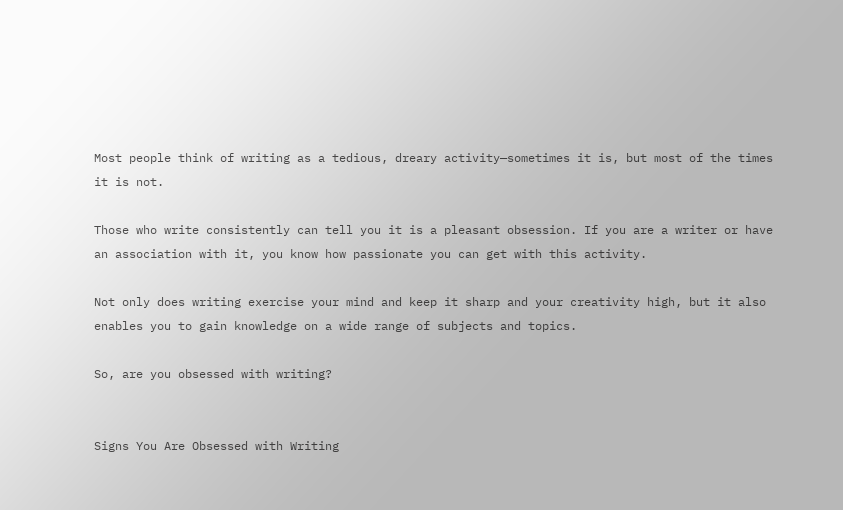Most people think of writing as a tedious, dreary activity—sometimes it is, but most of the times it is not.

Those who write consistently can tell you it is a pleasant obsession. If you are a writer or have an association with it, you know how passionate you can get with this activity.

Not only does writing exercise your mind and keep it sharp and your creativity high, but it also enables you to gain knowledge on a wide range of subjects and topics.

So, are you obsessed with writing?


Signs You Are Obsessed with Writing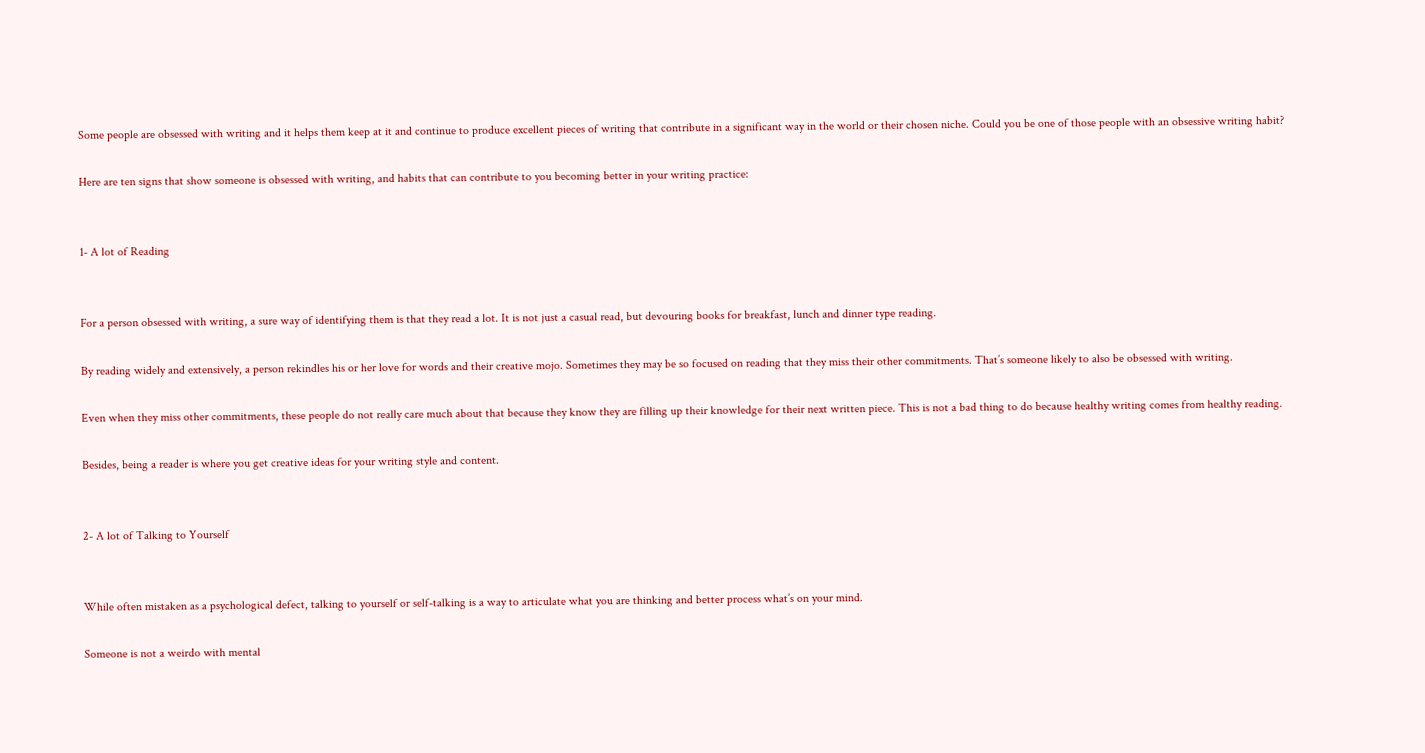Some people are obsessed with writing and it helps them keep at it and continue to produce excellent pieces of writing that contribute in a significant way in the world or their chosen niche. Could you be one of those people with an obsessive writing habit?

Here are ten signs that show someone is obsessed with writing, and habits that can contribute to you becoming better in your writing practice:


1- A lot of Reading


For a person obsessed with writing, a sure way of identifying them is that they read a lot. It is not just a casual read, but devouring books for breakfast, lunch and dinner type reading.

By reading widely and extensively, a person rekindles his or her love for words and their creative mojo. Sometimes they may be so focused on reading that they miss their other commitments. That’s someone likely to also be obsessed with writing.

Even when they miss other commitments, these people do not really care much about that because they know they are filling up their knowledge for their next written piece. This is not a bad thing to do because healthy writing comes from healthy reading.

Besides, being a reader is where you get creative ideas for your writing style and content.


2- A lot of Talking to Yourself


While often mistaken as a psychological defect, talking to yourself or self-talking is a way to articulate what you are thinking and better process what’s on your mind.

Someone is not a weirdo with mental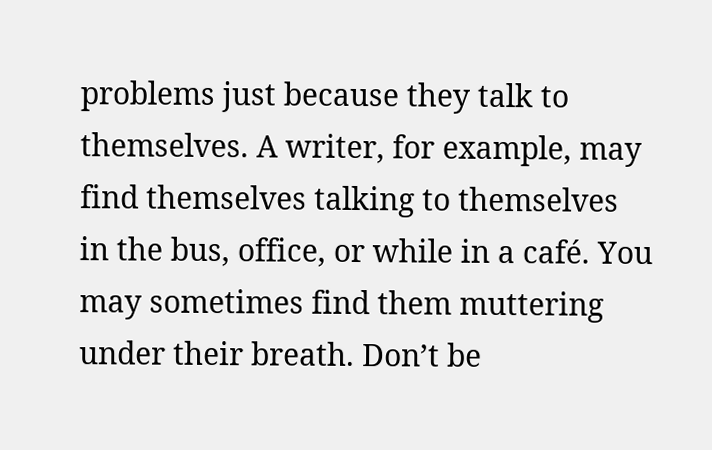problems just because they talk to themselves. A writer, for example, may find themselves talking to themselves in the bus, office, or while in a café. You may sometimes find them muttering under their breath. Don’t be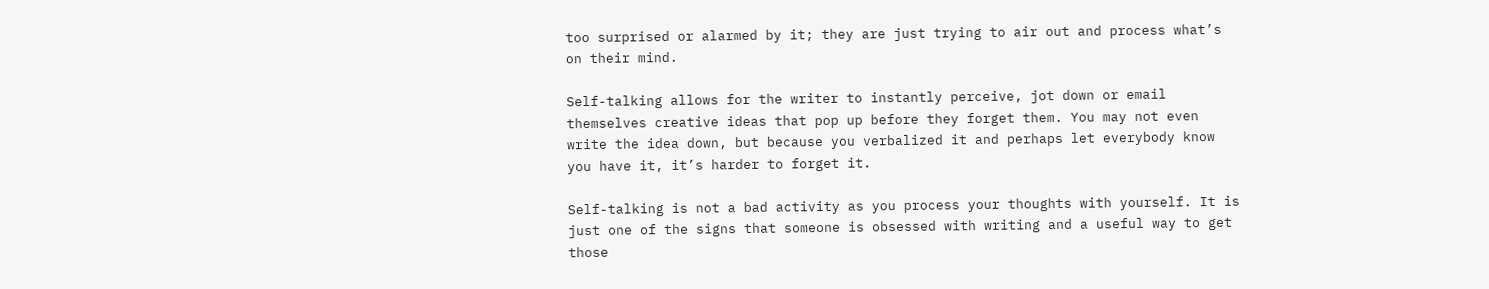too surprised or alarmed by it; they are just trying to air out and process what’s on their mind.

Self-talking allows for the writer to instantly perceive, jot down or email themselves creative ideas that pop up before they forget them. You may not even write the idea down, but because you verbalized it and perhaps let everybody know you have it, it’s harder to forget it.

Self-talking is not a bad activity as you process your thoughts with yourself. It is just one of the signs that someone is obsessed with writing and a useful way to get those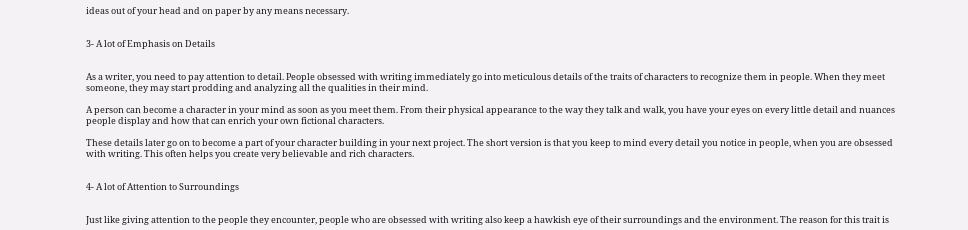ideas out of your head and on paper by any means necessary.


3- A lot of Emphasis on Details


As a writer, you need to pay attention to detail. People obsessed with writing immediately go into meticulous details of the traits of characters to recognize them in people. When they meet someone, they may start prodding and analyzing all the qualities in their mind.

A person can become a character in your mind as soon as you meet them. From their physical appearance to the way they talk and walk, you have your eyes on every little detail and nuances people display and how that can enrich your own fictional characters.

These details later go on to become a part of your character building in your next project. The short version is that you keep to mind every detail you notice in people, when you are obsessed with writing. This often helps you create very believable and rich characters.


4- A lot of Attention to Surroundings


Just like giving attention to the people they encounter, people who are obsessed with writing also keep a hawkish eye of their surroundings and the environment. The reason for this trait is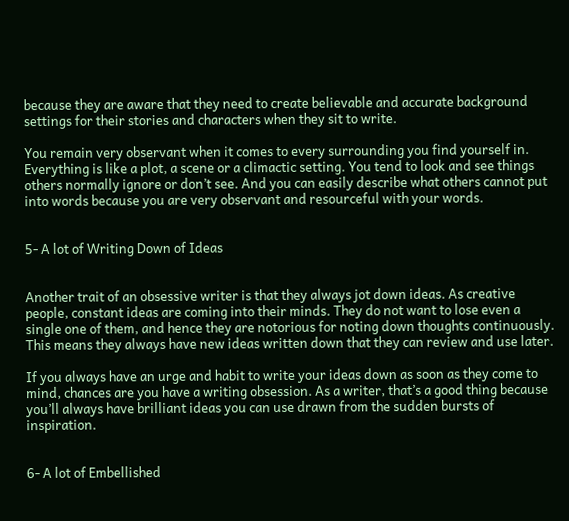because they are aware that they need to create believable and accurate background settings for their stories and characters when they sit to write.

You remain very observant when it comes to every surrounding you find yourself in. Everything is like a plot, a scene or a climactic setting. You tend to look and see things others normally ignore or don’t see. And you can easily describe what others cannot put into words because you are very observant and resourceful with your words.


5- A lot of Writing Down of Ideas


Another trait of an obsessive writer is that they always jot down ideas. As creative people, constant ideas are coming into their minds. They do not want to lose even a single one of them, and hence they are notorious for noting down thoughts continuously. This means they always have new ideas written down that they can review and use later.

If you always have an urge and habit to write your ideas down as soon as they come to mind, chances are you have a writing obsession. As a writer, that’s a good thing because you’ll always have brilliant ideas you can use drawn from the sudden bursts of inspiration.


6- A lot of Embellished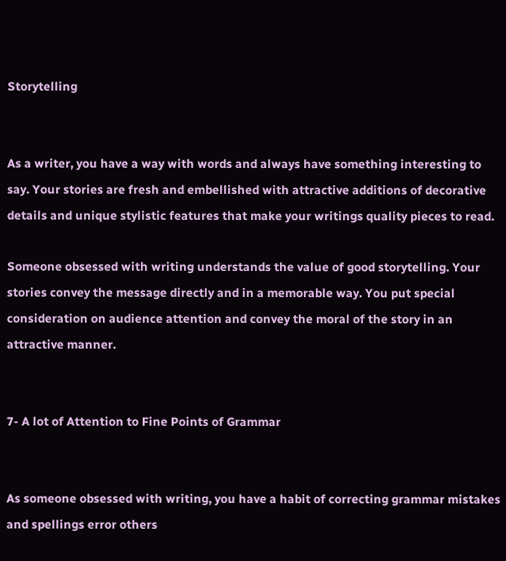Storytelling


As a writer, you have a way with words and always have something interesting to say. Your stories are fresh and embellished with attractive additions of decorative details and unique stylistic features that make your writings quality pieces to read.

Someone obsessed with writing understands the value of good storytelling. Your stories convey the message directly and in a memorable way. You put special consideration on audience attention and convey the moral of the story in an attractive manner.


7- A lot of Attention to Fine Points of Grammar


As someone obsessed with writing, you have a habit of correcting grammar mistakes and spellings error others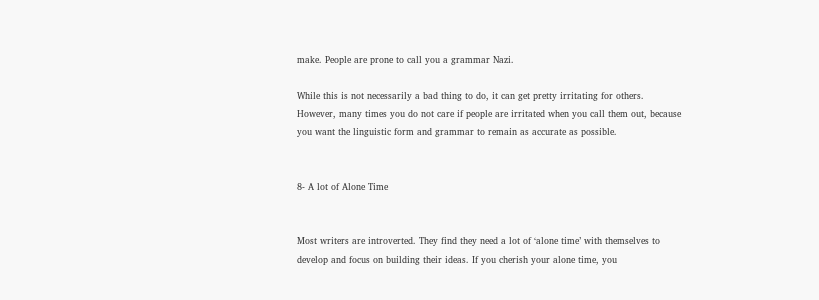make. People are prone to call you a grammar Nazi.

While this is not necessarily a bad thing to do, it can get pretty irritating for others. However, many times you do not care if people are irritated when you call them out, because you want the linguistic form and grammar to remain as accurate as possible.


8- A lot of Alone Time


Most writers are introverted. They find they need a lot of ‘alone time’ with themselves to develop and focus on building their ideas. If you cherish your alone time, you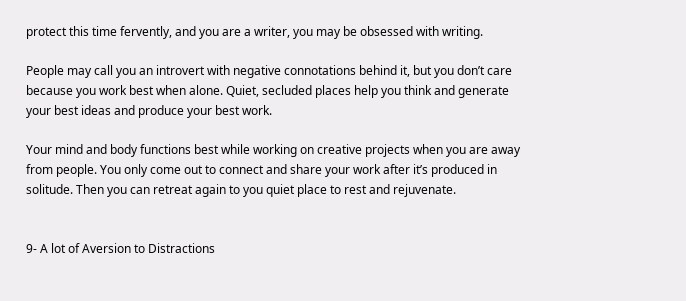protect this time fervently, and you are a writer, you may be obsessed with writing.

People may call you an introvert with negative connotations behind it, but you don’t care because you work best when alone. Quiet, secluded places help you think and generate your best ideas and produce your best work.

Your mind and body functions best while working on creative projects when you are away from people. You only come out to connect and share your work after it’s produced in solitude. Then you can retreat again to you quiet place to rest and rejuvenate.


9- A lot of Aversion to Distractions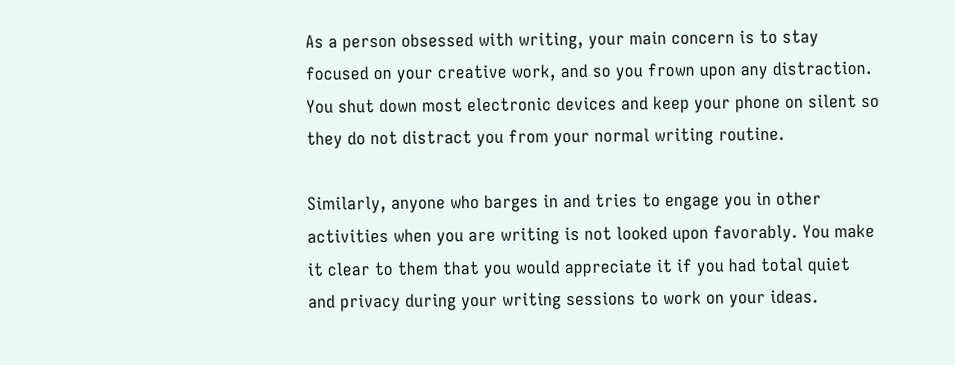As a person obsessed with writing, your main concern is to stay focused on your creative work, and so you frown upon any distraction. You shut down most electronic devices and keep your phone on silent so they do not distract you from your normal writing routine.

Similarly, anyone who barges in and tries to engage you in other activities when you are writing is not looked upon favorably. You make it clear to them that you would appreciate it if you had total quiet and privacy during your writing sessions to work on your ideas.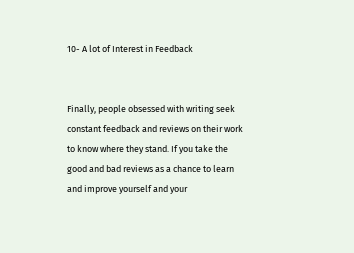10- A lot of Interest in Feedback


Finally, people obsessed with writing seek constant feedback and reviews on their work to know where they stand. If you take the good and bad reviews as a chance to learn and improve yourself and your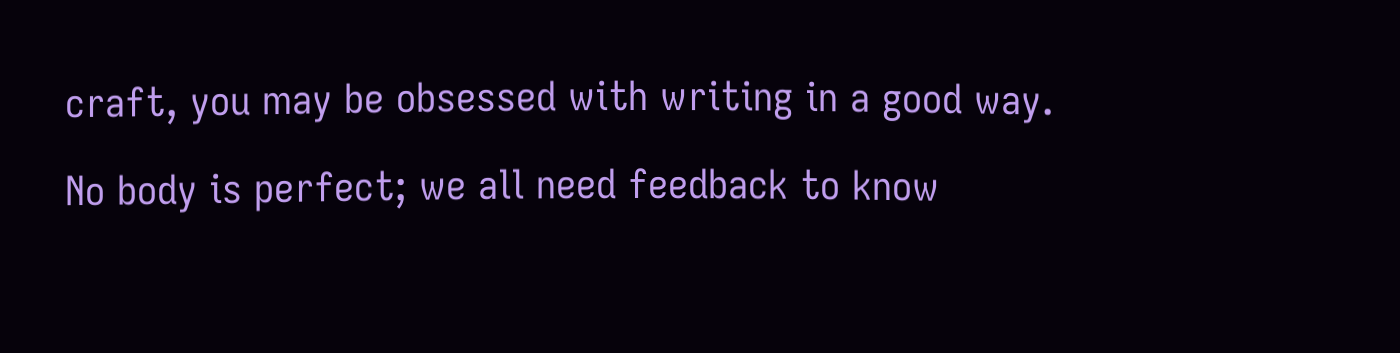craft, you may be obsessed with writing in a good way.

No body is perfect; we all need feedback to know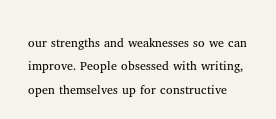our strengths and weaknesses so we can improve. People obsessed with writing, open themselves up for constructive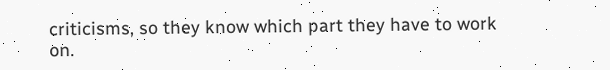criticisms, so they know which part they have to work on.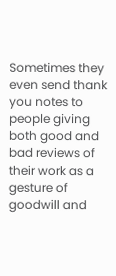Sometimes they even send thank you notes to people giving both good and bad reviews of their work as a gesture of goodwill and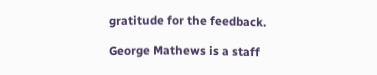gratitude for the feedback.

George Mathews is a staff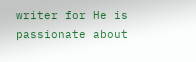writer for He is passionate about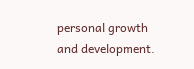personal growth and development.